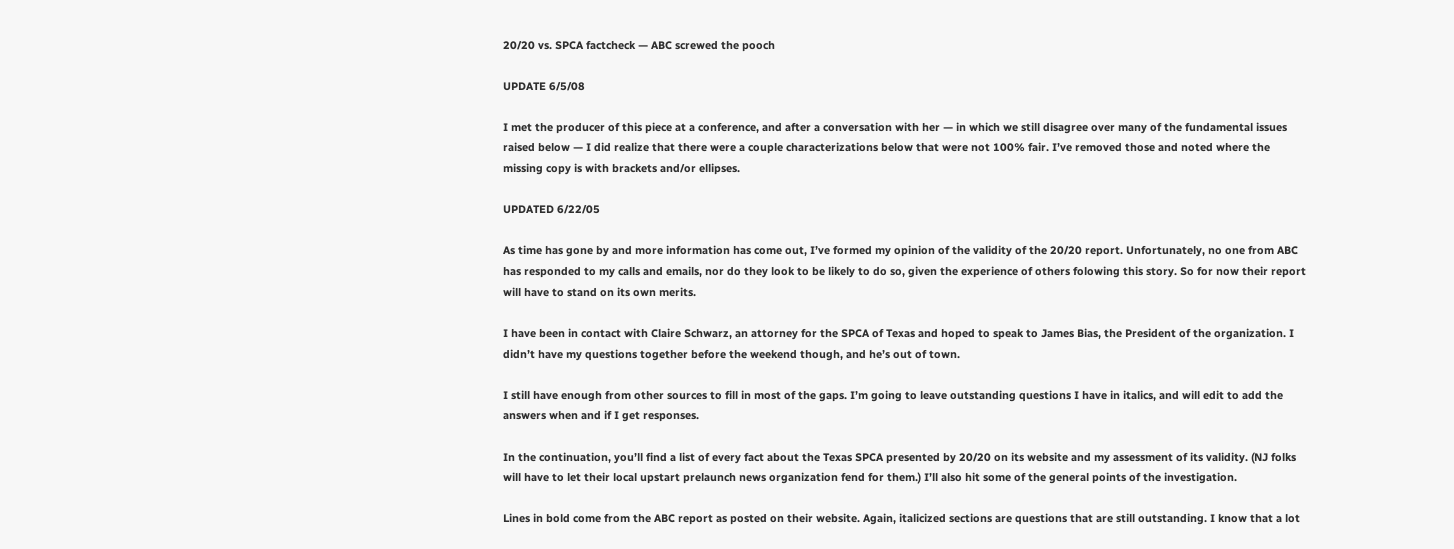20/20 vs. SPCA factcheck — ABC screwed the pooch

UPDATE 6/5/08

I met the producer of this piece at a conference, and after a conversation with her — in which we still disagree over many of the fundamental issues raised below — I did realize that there were a couple characterizations below that were not 100% fair. I’ve removed those and noted where the missing copy is with brackets and/or ellipses.

UPDATED 6/22/05

As time has gone by and more information has come out, I’ve formed my opinion of the validity of the 20/20 report. Unfortunately, no one from ABC has responded to my calls and emails, nor do they look to be likely to do so, given the experience of others folowing this story. So for now their report will have to stand on its own merits.

I have been in contact with Claire Schwarz, an attorney for the SPCA of Texas and hoped to speak to James Bias, the President of the organization. I didn’t have my questions together before the weekend though, and he’s out of town.

I still have enough from other sources to fill in most of the gaps. I’m going to leave outstanding questions I have in italics, and will edit to add the answers when and if I get responses.

In the continuation, you’ll find a list of every fact about the Texas SPCA presented by 20/20 on its website and my assessment of its validity. (NJ folks will have to let their local upstart prelaunch news organization fend for them.) I’ll also hit some of the general points of the investigation.

Lines in bold come from the ABC report as posted on their website. Again, italicized sections are questions that are still outstanding. I know that a lot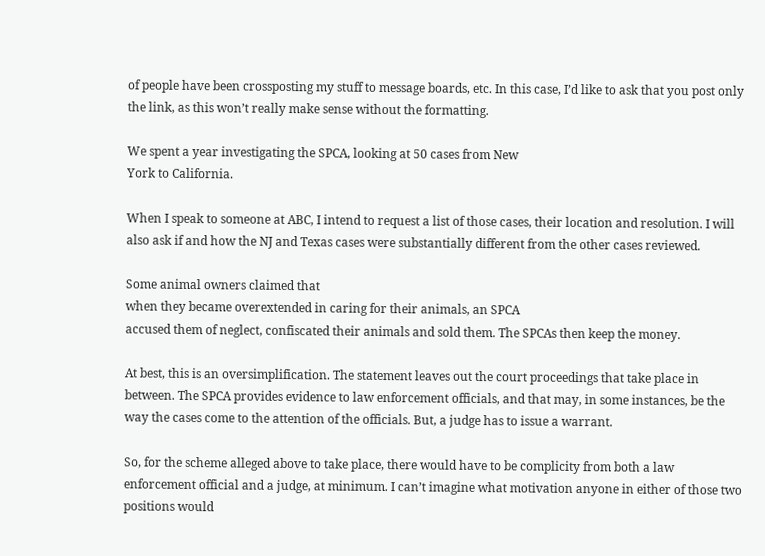of people have been crossposting my stuff to message boards, etc. In this case, I’d like to ask that you post only the link, as this won’t really make sense without the formatting.

We spent a year investigating the SPCA, looking at 50 cases from New
York to California.

When I speak to someone at ABC, I intend to request a list of those cases, their location and resolution. I will also ask if and how the NJ and Texas cases were substantially different from the other cases reviewed.

Some animal owners claimed that
when they became overextended in caring for their animals, an SPCA
accused them of neglect, confiscated their animals and sold them. The SPCAs then keep the money.

At best, this is an oversimplification. The statement leaves out the court proceedings that take place in between. The SPCA provides evidence to law enforcement officials, and that may, in some instances, be the way the cases come to the attention of the officials. But, a judge has to issue a warrant.

So, for the scheme alleged above to take place, there would have to be complicity from both a law enforcement official and a judge, at minimum. I can’t imagine what motivation anyone in either of those two positions would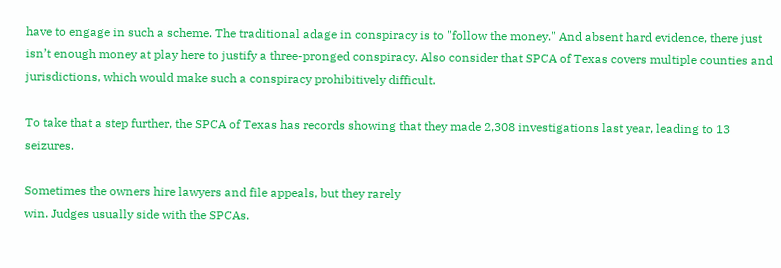have to engage in such a scheme. The traditional adage in conspiracy is to "follow the money." And absent hard evidence, there just isn’t enough money at play here to justify a three-pronged conspiracy. Also consider that SPCA of Texas covers multiple counties and jurisdictions, which would make such a conspiracy prohibitively difficult.

To take that a step further, the SPCA of Texas has records showing that they made 2,308 investigations last year, leading to 13 seizures.

Sometimes the owners hire lawyers and file appeals, but they rarely
win. Judges usually side with the SPCAs.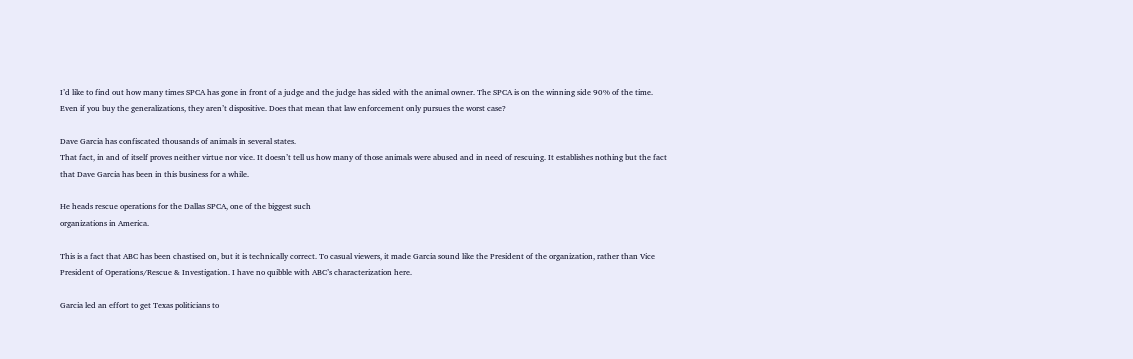I’d like to find out how many times SPCA has gone in front of a judge and the judge has sided with the animal owner. The SPCA is on the winning side 90% of the time. Even if you buy the generalizations, they aren’t dispositive. Does that mean that law enforcement only pursues the worst case?

Dave Garcia has confiscated thousands of animals in several states.
That fact, in and of itself proves neither virtue nor vice. It doesn’t tell us how many of those animals were abused and in need of rescuing. It establishes nothing but the fact that Dave Garcia has been in this business for a while.

He heads rescue operations for the Dallas SPCA, one of the biggest such
organizations in America.

This is a fact that ABC has been chastised on, but it is technically correct. To casual viewers, it made Garcia sound like the President of the organization, rather than Vice President of Operations/Rescue & Investigation. I have no quibble with ABC’s characterization here.

Garcia led an effort to get Texas politicians to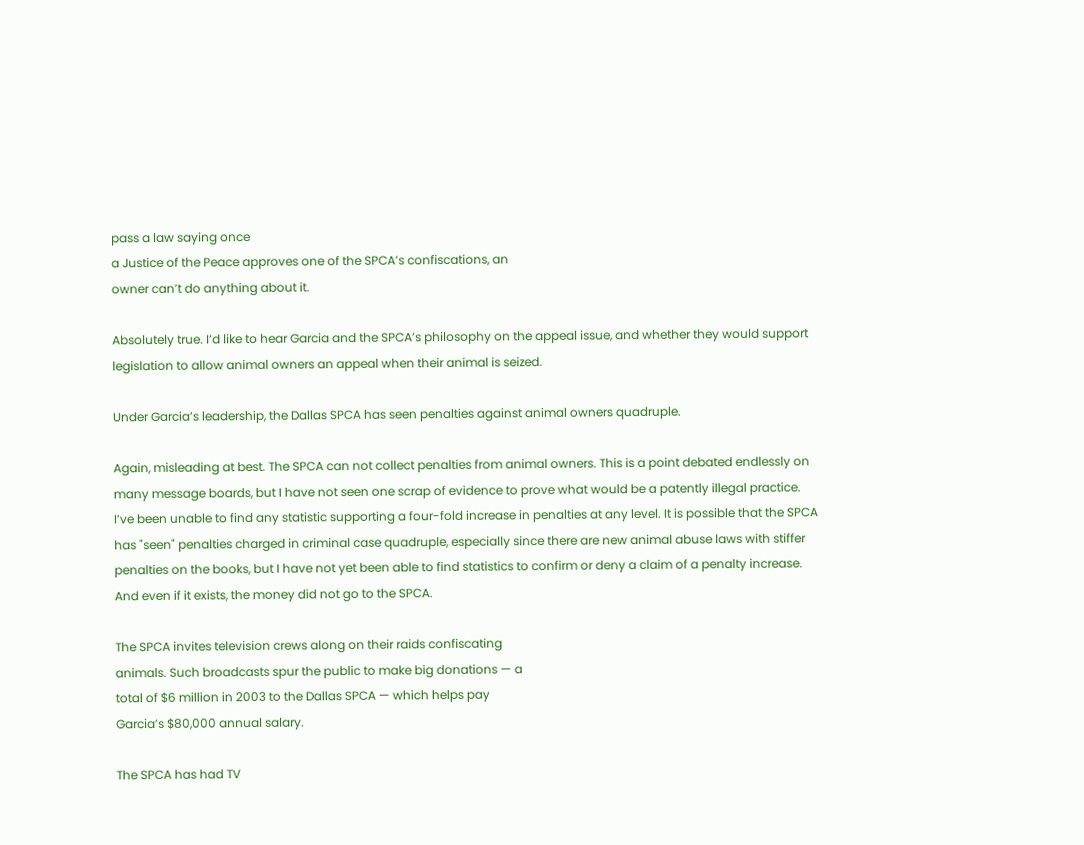pass a law saying once
a Justice of the Peace approves one of the SPCA’s confiscations, an
owner can’t do anything about it.

Absolutely true. I’d like to hear Garcia and the SPCA’s philosophy on the appeal issue, and whether they would support legislation to allow animal owners an appeal when their animal is seized.

Under Garcia’s leadership, the Dallas SPCA has seen penalties against animal owners quadruple.

Again, misleading at best. The SPCA can not collect penalties from animal owners. This is a point debated endlessly on many message boards, but I have not seen one scrap of evidence to prove what would be a patently illegal practice. I’ve been unable to find any statistic supporting a four-fold increase in penalties at any level. It is possible that the SPCA has "seen" penalties charged in criminal case quadruple, especially since there are new animal abuse laws with stiffer penalties on the books, but I have not yet been able to find statistics to confirm or deny a claim of a penalty increase. And even if it exists, the money did not go to the SPCA.

The SPCA invites television crews along on their raids confiscating
animals. Such broadcasts spur the public to make big donations — a
total of $6 million in 2003 to the Dallas SPCA — which helps pay
Garcia’s $80,000 annual salary.

The SPCA has had TV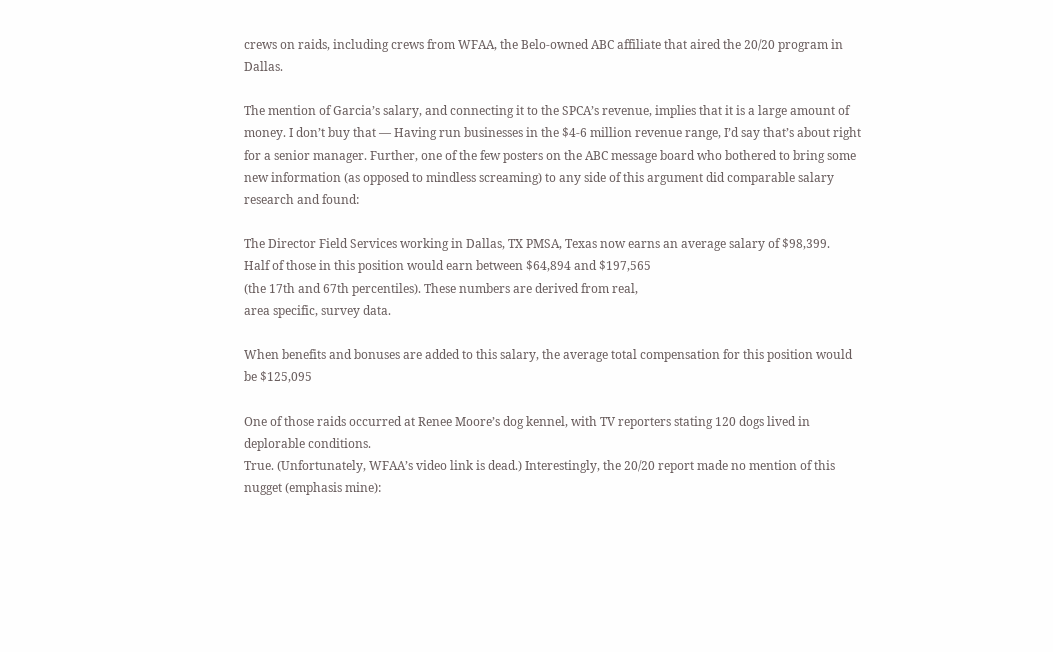crews on raids, including crews from WFAA, the Belo-owned ABC affiliate that aired the 20/20 program in Dallas.

The mention of Garcia’s salary, and connecting it to the SPCA’s revenue, implies that it is a large amount of money. I don’t buy that — Having run businesses in the $4-6 million revenue range, I’d say that’s about right for a senior manager. Further, one of the few posters on the ABC message board who bothered to bring some new information (as opposed to mindless screaming) to any side of this argument did comparable salary research and found:

The Director Field Services working in Dallas, TX PMSA, Texas now earns an average salary of $98,399.
Half of those in this position would earn between $64,894 and $197,565
(the 17th and 67th percentiles). These numbers are derived from real,
area specific, survey data.

When benefits and bonuses are added to this salary, the average total compensation for this position would be $125,095

One of those raids occurred at Renee Moore’s dog kennel, with TV reporters stating 120 dogs lived in deplorable conditions.
True. (Unfortunately, WFAA’s video link is dead.) Interestingly, the 20/20 report made no mention of this nugget (emphasis mine):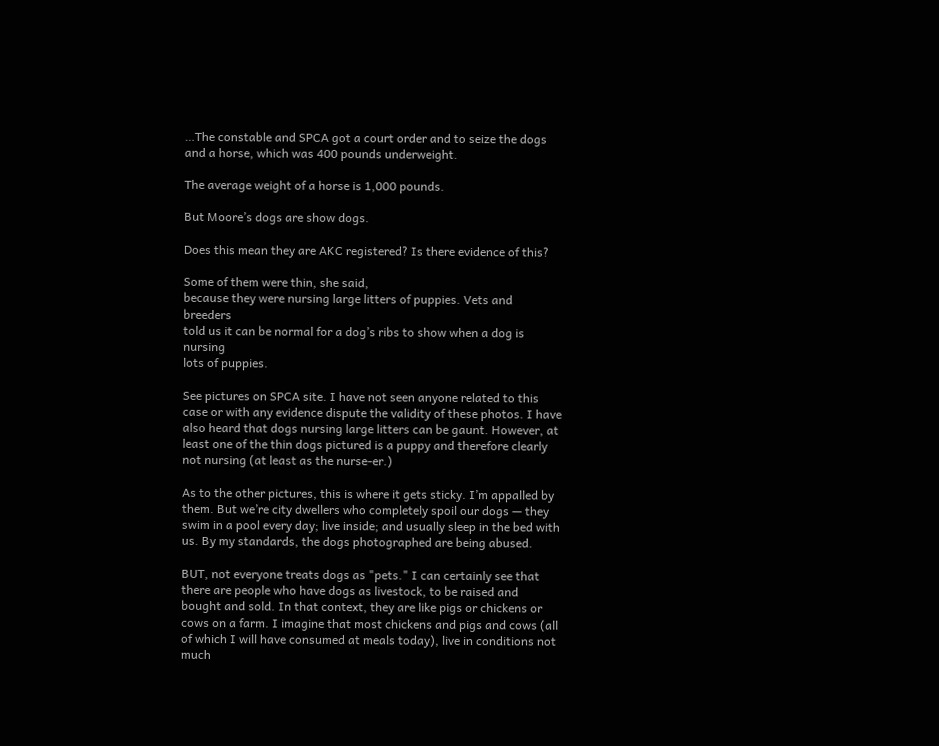…The constable and SPCA got a court order and to seize the dogs and a horse, which was 400 pounds underweight.

The average weight of a horse is 1,000 pounds.

But Moore’s dogs are show dogs.

Does this mean they are AKC registered? Is there evidence of this?

Some of them were thin, she said,
because they were nursing large litters of puppies. Vets and breeders
told us it can be normal for a dog’s ribs to show when a dog is nursing
lots of puppies.

See pictures on SPCA site. I have not seen anyone related to this case or with any evidence dispute the validity of these photos. I have also heard that dogs nursing large litters can be gaunt. However, at least one of the thin dogs pictured is a puppy and therefore clearly not nursing (at least as the nurse-er.)

As to the other pictures, this is where it gets sticky. I’m appalled by them. But we’re city dwellers who completely spoil our dogs — they swim in a pool every day; live inside; and usually sleep in the bed with us. By my standards, the dogs photographed are being abused.

BUT, not everyone treats dogs as "pets." I can certainly see that there are people who have dogs as livestock, to be raised and bought and sold. In that context, they are like pigs or chickens or cows on a farm. I imagine that most chickens and pigs and cows (all of which I will have consumed at meals today), live in conditions not much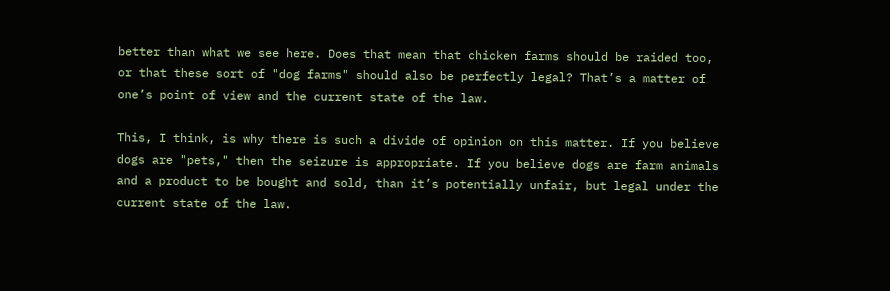better than what we see here. Does that mean that chicken farms should be raided too, or that these sort of "dog farms" should also be perfectly legal? That’s a matter of one’s point of view and the current state of the law.

This, I think, is why there is such a divide of opinion on this matter. If you believe dogs are "pets," then the seizure is appropriate. If you believe dogs are farm animals and a product to be bought and sold, than it’s potentially unfair, but legal under the current state of the law.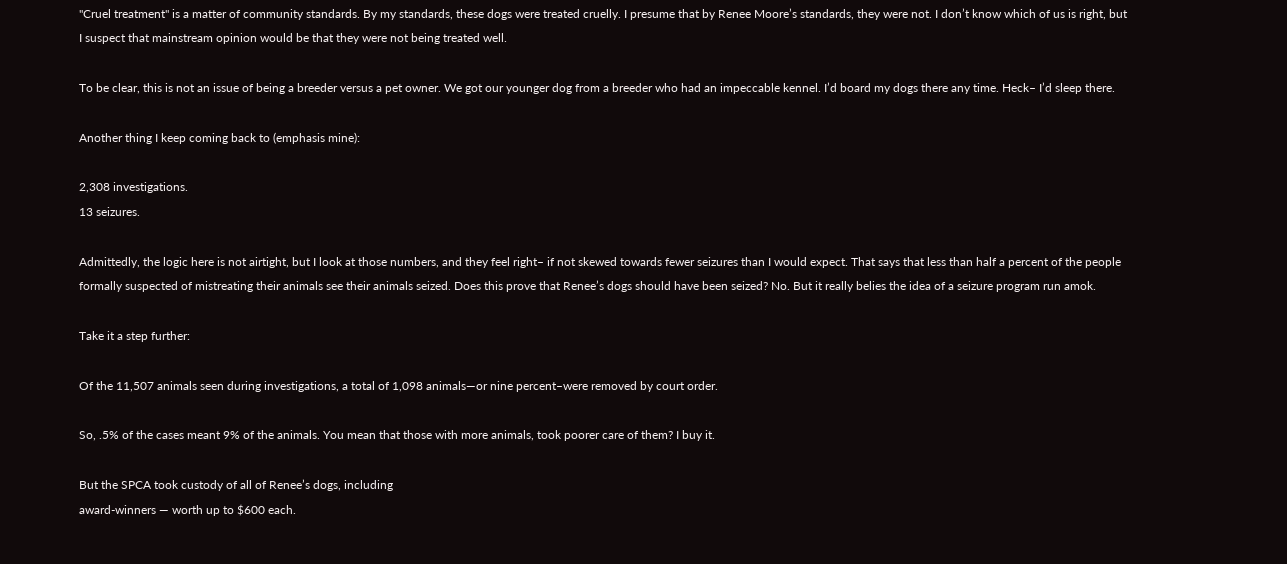"Cruel treatment" is a matter of community standards. By my standards, these dogs were treated cruelly. I presume that by Renee Moore’s standards, they were not. I don’t know which of us is right, but I suspect that mainstream opinion would be that they were not being treated well.

To be clear, this is not an issue of being a breeder versus a pet owner. We got our younger dog from a breeder who had an impeccable kennel. I’d board my dogs there any time. Heck– I’d sleep there.

Another thing I keep coming back to (emphasis mine):

2,308 investigations.
13 seizures.

Admittedly, the logic here is not airtight, but I look at those numbers, and they feel right– if not skewed towards fewer seizures than I would expect. That says that less than half a percent of the people formally suspected of mistreating their animals see their animals seized. Does this prove that Renee’s dogs should have been seized? No. But it really belies the idea of a seizure program run amok.

Take it a step further:

Of the 11,507 animals seen during investigations, a total of 1,098 animals—or nine percent–were removed by court order.

So, .5% of the cases meant 9% of the animals. You mean that those with more animals, took poorer care of them? I buy it.

But the SPCA took custody of all of Renee’s dogs, including
award-winners — worth up to $600 each.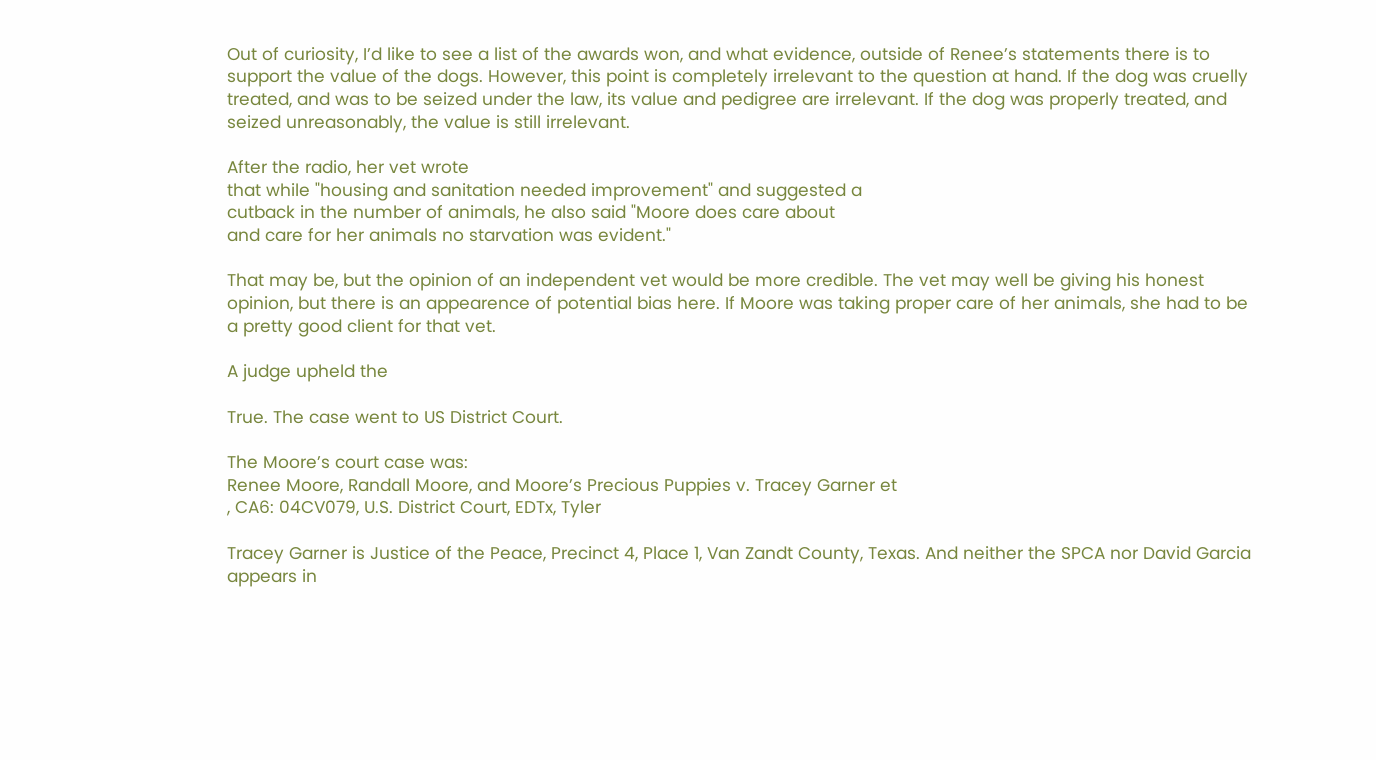Out of curiosity, I’d like to see a list of the awards won, and what evidence, outside of Renee’s statements there is to support the value of the dogs. However, this point is completely irrelevant to the question at hand. If the dog was cruelly treated, and was to be seized under the law, its value and pedigree are irrelevant. If the dog was properly treated, and seized unreasonably, the value is still irrelevant.

After the radio, her vet wrote
that while "housing and sanitation needed improvement" and suggested a
cutback in the number of animals, he also said "Moore does care about
and care for her animals no starvation was evident."

That may be, but the opinion of an independent vet would be more credible. The vet may well be giving his honest opinion, but there is an appearence of potential bias here. If Moore was taking proper care of her animals, she had to be a pretty good client for that vet.

A judge upheld the

True. The case went to US District Court.

The Moore’s court case was:
Renee Moore, Randall Moore, and Moore’s Precious Puppies v. Tracey Garner et
, CA6: 04CV079, U.S. District Court, EDTx, Tyler

Tracey Garner is Justice of the Peace, Precinct 4, Place 1, Van Zandt County, Texas. And neither the SPCA nor David Garcia appears in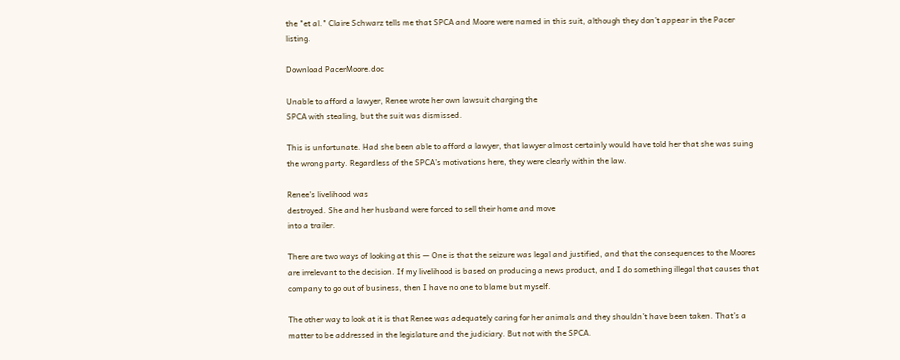the "et al." Claire Schwarz tells me that SPCA and Moore were named in this suit, although they don’t appear in the Pacer listing.

Download PacerMoore.doc

Unable to afford a lawyer, Renee wrote her own lawsuit charging the
SPCA with stealing, but the suit was dismissed.

This is unfortunate. Had she been able to afford a lawyer, that lawyer almost certainly would have told her that she was suing the wrong party. Regardless of the SPCA’s motivations here, they were clearly within the law.

Renee’s livelihood was
destroyed. She and her husband were forced to sell their home and move
into a trailer.

There are two ways of looking at this — One is that the seizure was legal and justified, and that the consequences to the Moores are irrelevant to the decision. If my livelihood is based on producing a news product, and I do something illegal that causes that company to go out of business, then I have no one to blame but myself.

The other way to look at it is that Renee was adequately caring for her animals and they shouldn’t have been taken. That’s a matter to be addressed in the legislature and the judiciary. But not with the SPCA.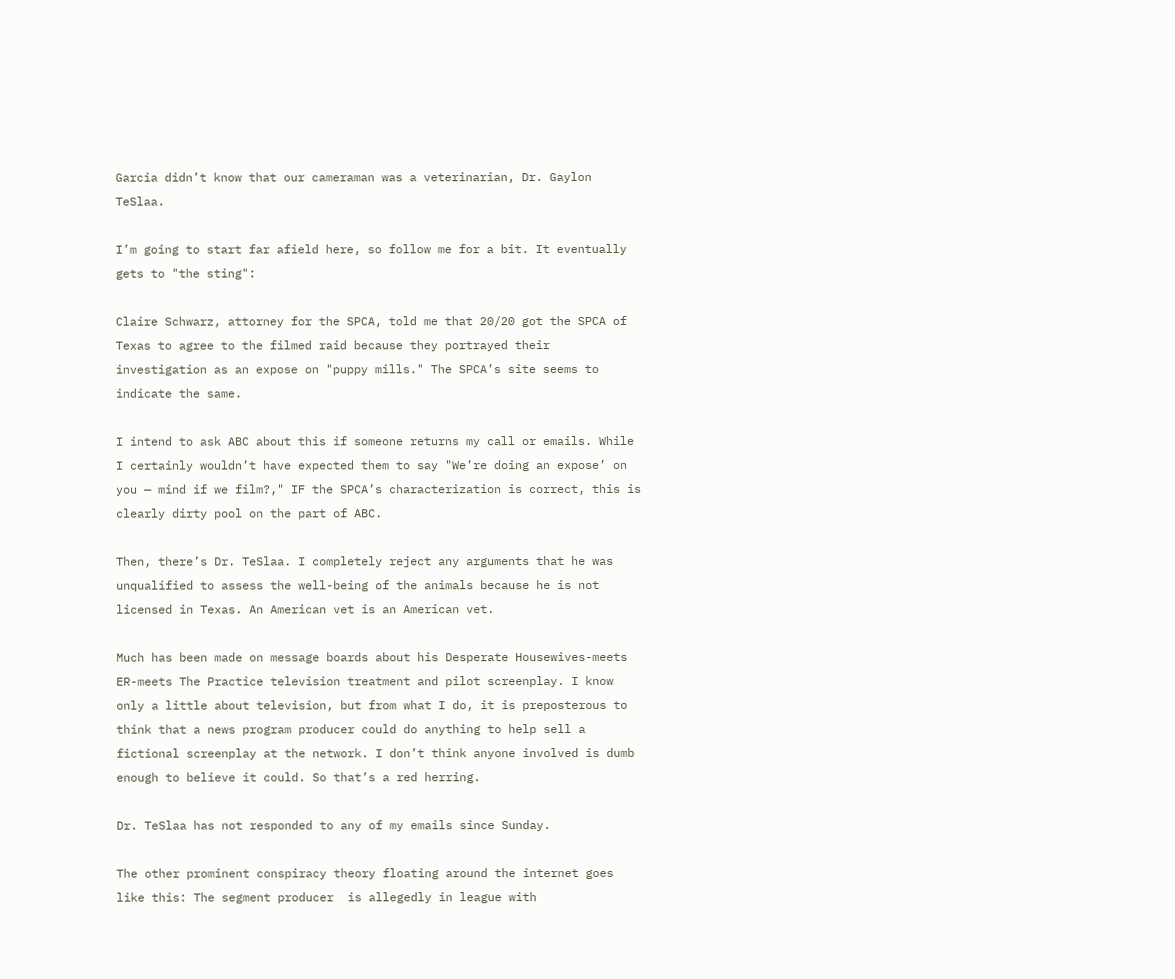Garcia didn’t know that our cameraman was a veterinarian, Dr. Gaylon TeSlaa.

I’m going to start far afield here, so follow me for a bit. It eventually gets to "the sting":

Claire Schwarz, attorney for the SPCA, told me that 20/20 got the SPCA of Texas to agree to the filmed raid because they portrayed their investigation as an expose on "puppy mills." The SPCA’s site seems to indicate the same.

I intend to ask ABC about this if someone returns my call or emails. While I certainly wouldn’t have expected them to say "We’re doing an expose’ on you — mind if we film?," IF the SPCA’s characterization is correct, this is clearly dirty pool on the part of ABC.

Then, there’s Dr. TeSlaa. I completely reject any arguments that he was unqualified to assess the well-being of the animals because he is not licensed in Texas. An American vet is an American vet.

Much has been made on message boards about his Desperate Housewives-meets ER-meets The Practice television treatment and pilot screenplay. I know only a little about television, but from what I do, it is preposterous to think that a news program producer could do anything to help sell a fictional screenplay at the network. I don’t think anyone involved is dumb enough to believe it could. So that’s a red herring.

Dr. TeSlaa has not responded to any of my emails since Sunday.

The other prominent conspiracy theory floating around the internet goes like this: The segment producer  is allegedly in league with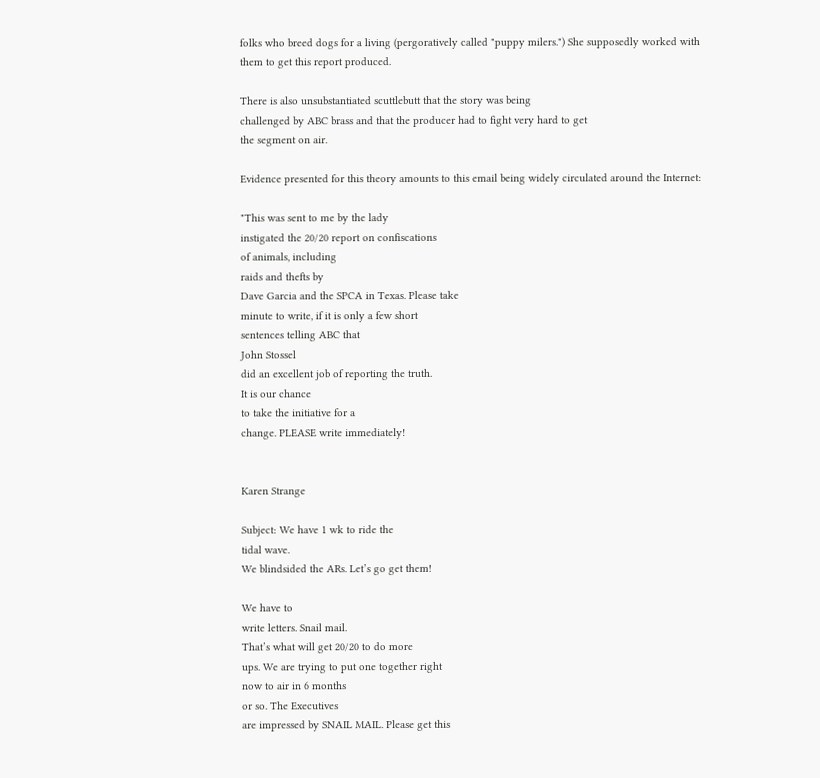folks who breed dogs for a living (pergoratively called "puppy milers.") She supposedly worked with them to get this report produced.

There is also unsubstantiated scuttlebutt that the story was being
challenged by ABC brass and that the producer had to fight very hard to get
the segment on air.

Evidence presented for this theory amounts to this email being widely circulated around the Internet:

"This was sent to me by the lady
instigated the 20/20 report on confiscations
of animals, including
raids and thefts by
Dave Garcia and the SPCA in Texas. Please take
minute to write, if it is only a few short
sentences telling ABC that
John Stossel
did an excellent job of reporting the truth.
It is our chance
to take the initiative for a
change. PLEASE write immediately!


Karen Strange

Subject: We have 1 wk to ride the
tidal wave.
We blindsided the ARs. Let’s go get them!

We have to
write letters. Snail mail.
That’s what will get 20/20 to do more
ups. We are trying to put one together right
now to air in 6 months
or so. The Executives
are impressed by SNAIL MAIL. Please get this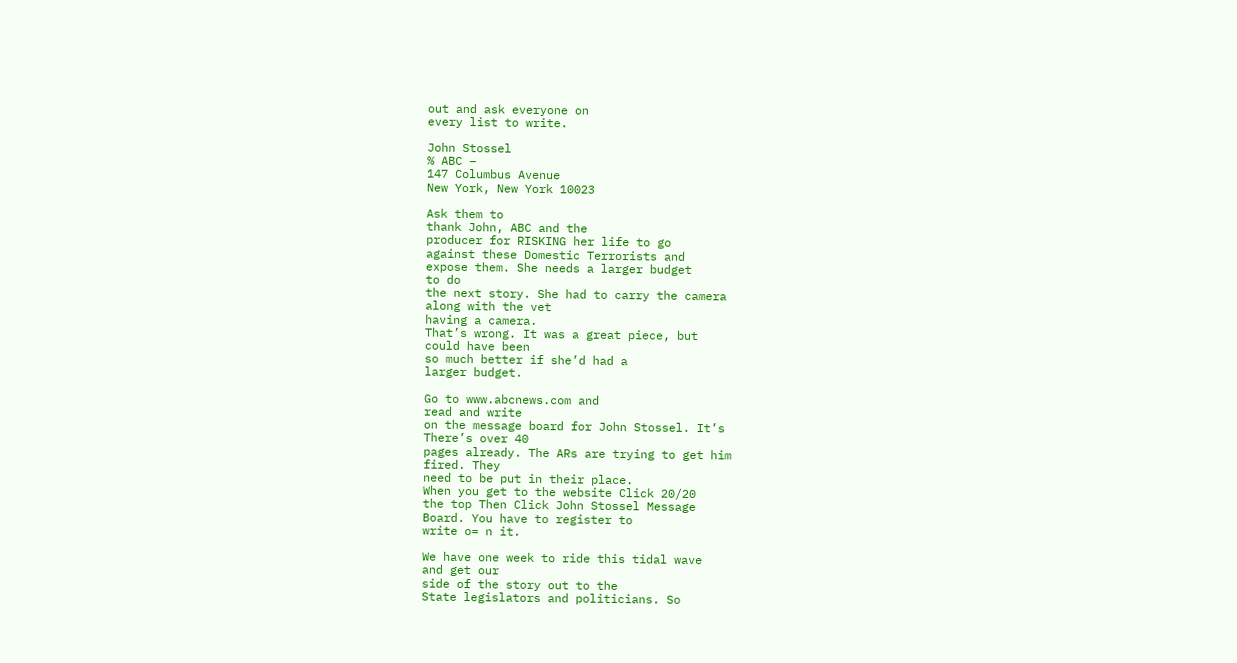out and ask everyone on
every list to write.

John Stossel
% ABC –
147 Columbus Avenue
New York, New York 10023

Ask them to
thank John, ABC and the
producer for RISKING her life to go
against these Domestic Terrorists and
expose them. She needs a larger budget
to do
the next story. She had to carry the camera
along with the vet
having a camera.
That’s wrong. It was a great piece, but
could have been
so much better if she’d had a
larger budget.

Go to www.abcnews.com and
read and write
on the message board for John Stossel. It’s
There’s over 40
pages already. The ARs are trying to get him
fired. They
need to be put in their place.
When you get to the website Click 20/20
the top Then Click John Stossel Message
Board. You have to register to
write o= n it.

We have one week to ride this tidal wave
and get our
side of the story out to the
State legislators and politicians. So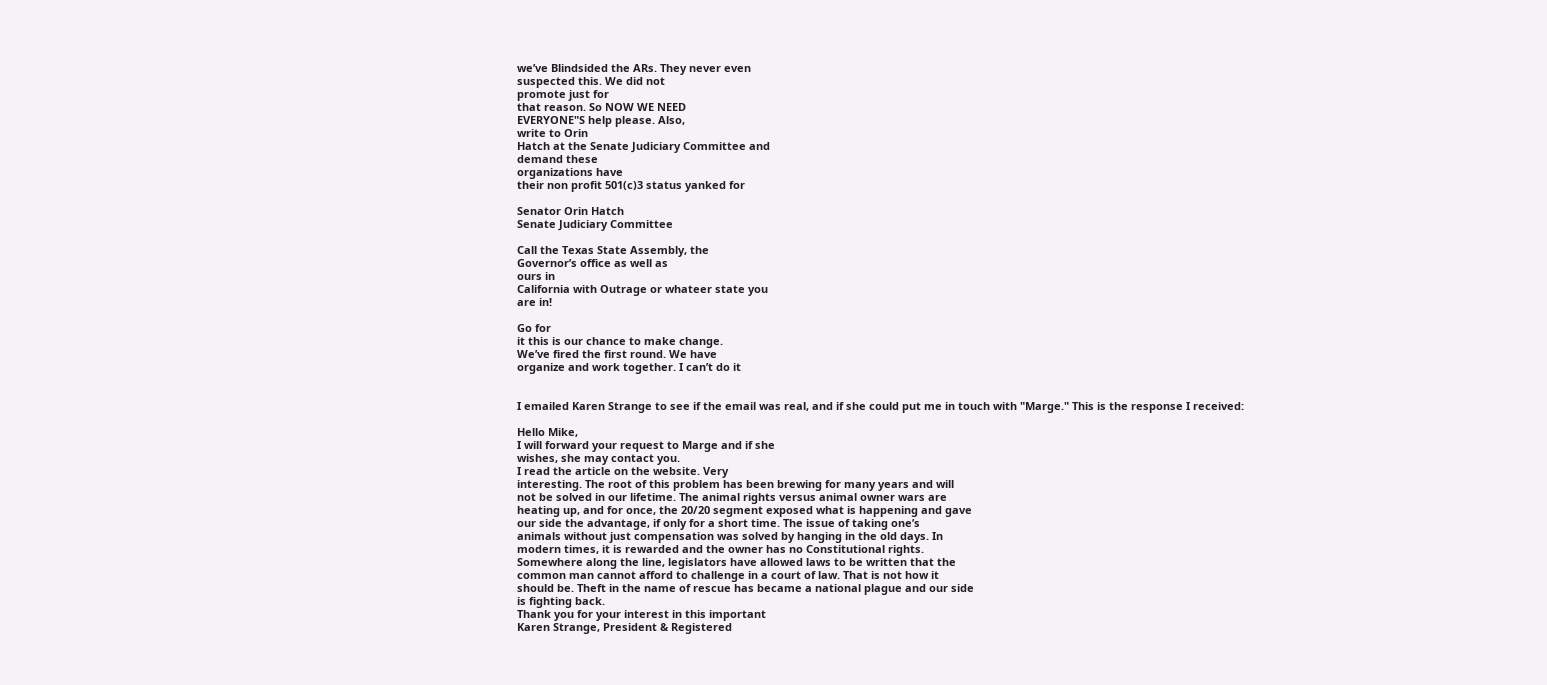we’ve Blindsided the ARs. They never even
suspected this. We did not
promote just for
that reason. So NOW WE NEED
EVERYONE"S help please. Also,
write to Orin
Hatch at the Senate Judiciary Committee and
demand these
organizations have
their non profit 501(c)3 status yanked for

Senator Orin Hatch
Senate Judiciary Committee

Call the Texas State Assembly, the
Governor’s office as well as
ours in
California with Outrage or whateer state you
are in!

Go for
it this is our chance to make change.
We’ve fired the first round. We have
organize and work together. I can’t do it


I emailed Karen Strange to see if the email was real, and if she could put me in touch with "Marge." This is the response I received:

Hello Mike,
I will forward your request to Marge and if she
wishes, she may contact you.
I read the article on the website. Very
interesting. The root of this problem has been brewing for many years and will
not be solved in our lifetime. The animal rights versus animal owner wars are
heating up, and for once, the 20/20 segment exposed what is happening and gave
our side the advantage, if only for a short time. The issue of taking one’s
animals without just compensation was solved by hanging in the old days. In
modern times, it is rewarded and the owner has no Constitutional rights.
Somewhere along the line, legislators have allowed laws to be written that the
common man cannot afford to challenge in a court of law. That is not how it
should be. Theft in the name of rescue has became a national plague and our side
is fighting back.
Thank you for your interest in this important
Karen Strange, President & Registered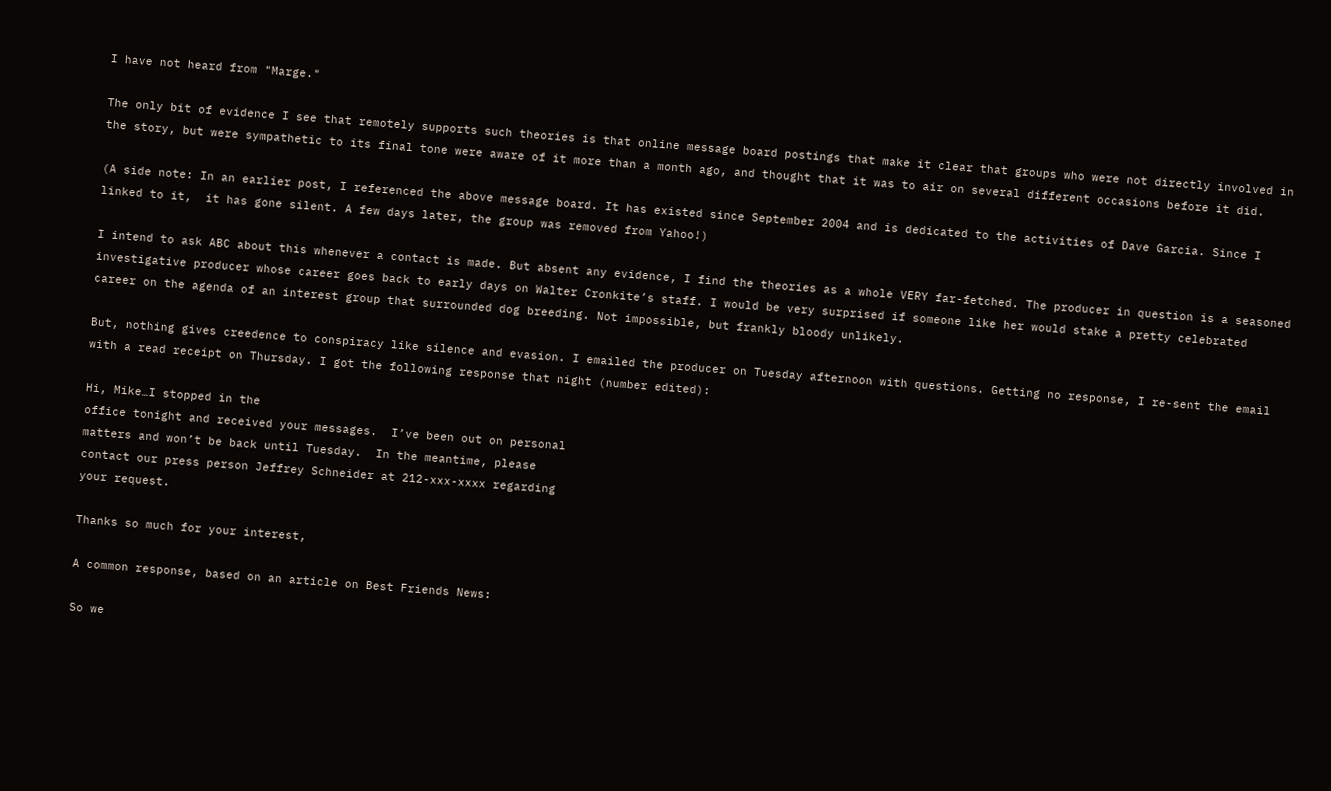I have not heard from "Marge."

The only bit of evidence I see that remotely supports such theories is that online message board postings that make it clear that groups who were not directly involved in the story, but were sympathetic to its final tone were aware of it more than a month ago, and thought that it was to air on several different occasions before it did.

(A side note: In an earlier post, I referenced the above message board. It has existed since September 2004 and is dedicated to the activities of Dave Garcia. Since I linked to it,  it has gone silent. A few days later, the group was removed from Yahoo!)

I intend to ask ABC about this whenever a contact is made. But absent any evidence, I find the theories as a whole VERY far-fetched. The producer in question is a seasoned investigative producer whose career goes back to early days on Walter Cronkite’s staff. I would be very surprised if someone like her would stake a pretty celebrated career on the agenda of an interest group that surrounded dog breeding. Not impossible, but frankly bloody unlikely.

But, nothing gives creedence to conspiracy like silence and evasion. I emailed the producer on Tuesday afternoon with questions. Getting no response, I re-sent the email with a read receipt on Thursday. I got the following response that night (number edited):

Hi, Mike…I stopped in the
office tonight and received your messages.  I’ve been out on personal
matters and won’t be back until Tuesday.  In the meantime, please
contact our press person Jeffrey Schneider at 212-xxx-xxxx regarding
your request.

Thanks so much for your interest,

A common response, based on an article on Best Friends News:

So we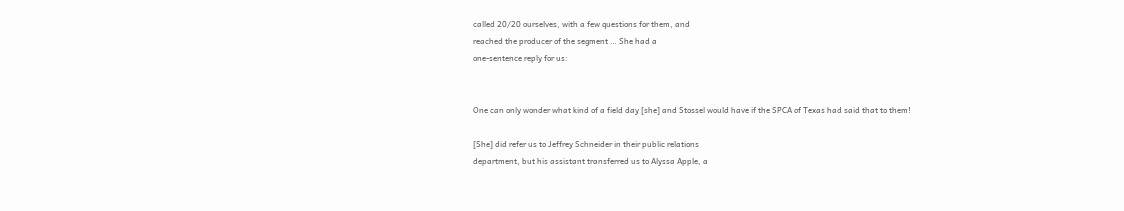called 20/20 ourselves, with a few questions for them, and
reached the producer of the segment … She had a
one-sentence reply for us:


One can only wonder what kind of a field day [she] and Stossel would have if the SPCA of Texas had said that to them!

[She] did refer us to Jeffrey Schneider in their public relations
department, but his assistant transferred us to Alyssa Apple, a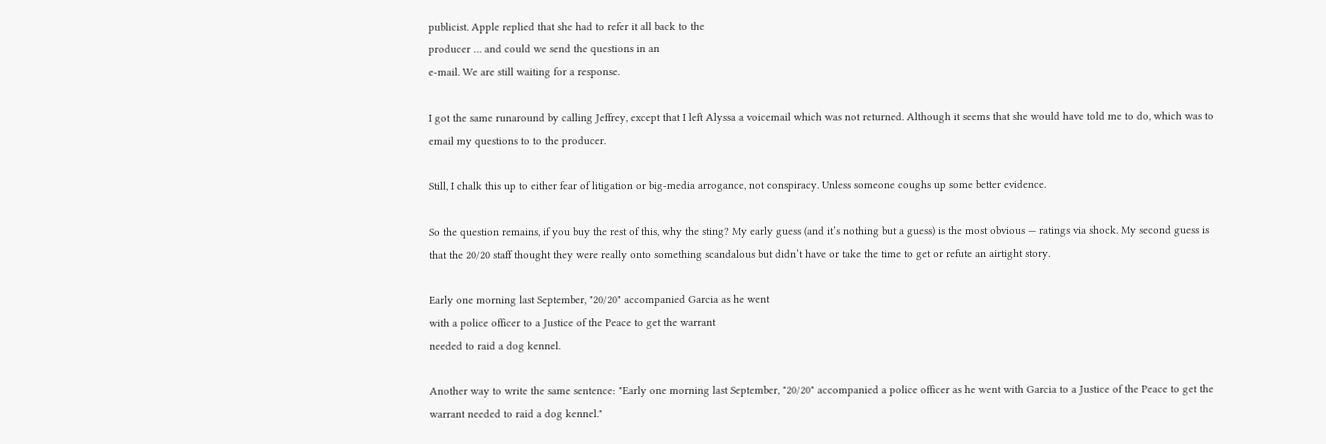publicist. Apple replied that she had to refer it all back to the
producer … and could we send the questions in an
e-mail. We are still waiting for a response.

I got the same runaround by calling Jeffrey, except that I left Alyssa a voicemail which was not returned. Although it seems that she would have told me to do, which was to email my questions to to the producer.

Still, I chalk this up to either fear of litigation or big-media arrogance, not conspiracy. Unless someone coughs up some better evidence.

So the question remains, if you buy the rest of this, why the sting? My early guess (and it’s nothing but a guess) is the most obvious — ratings via shock. My second guess is that the 20/20 staff thought they were really onto something scandalous but didn’t have or take the time to get or refute an airtight story.

Early one morning last September, "20/20" accompanied Garcia as he went
with a police officer to a Justice of the Peace to get the warrant
needed to raid a dog kennel.

Another way to write the same sentence: "Early one morning last September, "20/20" accompanied a police officer as he went with Garcia to a Justice of the Peace to get the warrant needed to raid a dog kennel."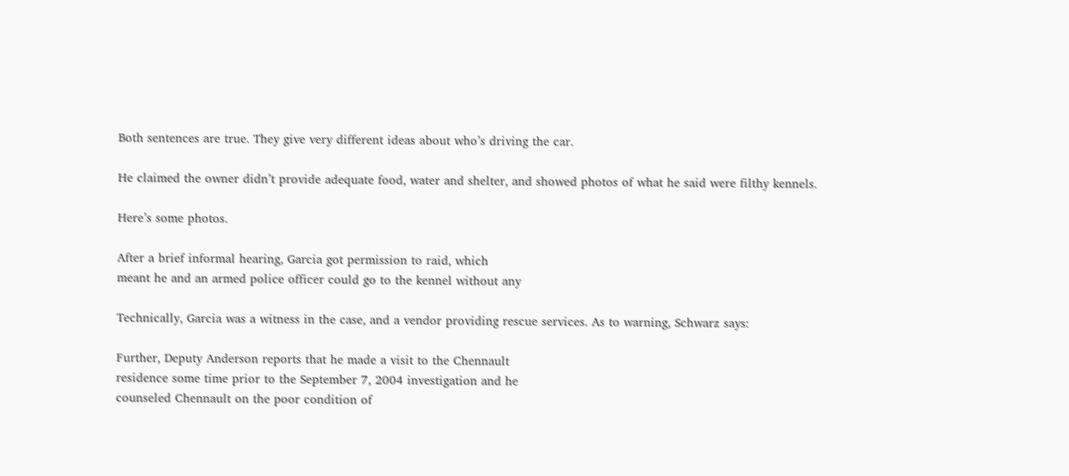Both sentences are true. They give very different ideas about who’s driving the car.

He claimed the owner didn’t provide adequate food, water and shelter, and showed photos of what he said were filthy kennels.

Here’s some photos.

After a brief informal hearing, Garcia got permission to raid, which
meant he and an armed police officer could go to the kennel without any

Technically, Garcia was a witness in the case, and a vendor providing rescue services. As to warning, Schwarz says:

Further, Deputy Anderson reports that he made a visit to the Chennault
residence some time prior to the September 7, 2004 investigation and he
counseled Chennault on the poor condition of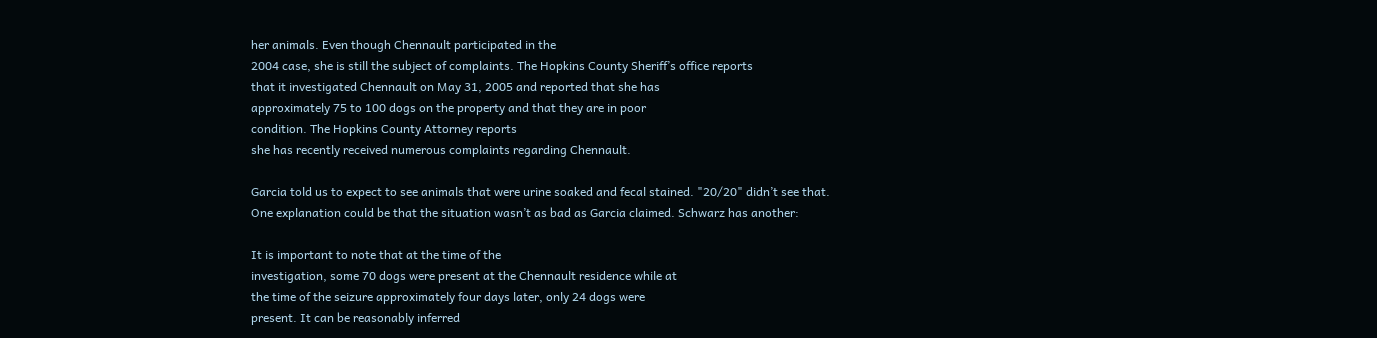her animals. Even though Chennault participated in the
2004 case, she is still the subject of complaints. The Hopkins County Sheriff’s office reports
that it investigated Chennault on May 31, 2005 and reported that she has
approximately 75 to 100 dogs on the property and that they are in poor
condition. The Hopkins County Attorney reports
she has recently received numerous complaints regarding Chennault.

Garcia told us to expect to see animals that were urine soaked and fecal stained. "20/20" didn’t see that.
One explanation could be that the situation wasn’t as bad as Garcia claimed. Schwarz has another:

It is important to note that at the time of the
investigation, some 70 dogs were present at the Chennault residence while at
the time of the seizure approximately four days later, only 24 dogs were
present. It can be reasonably inferred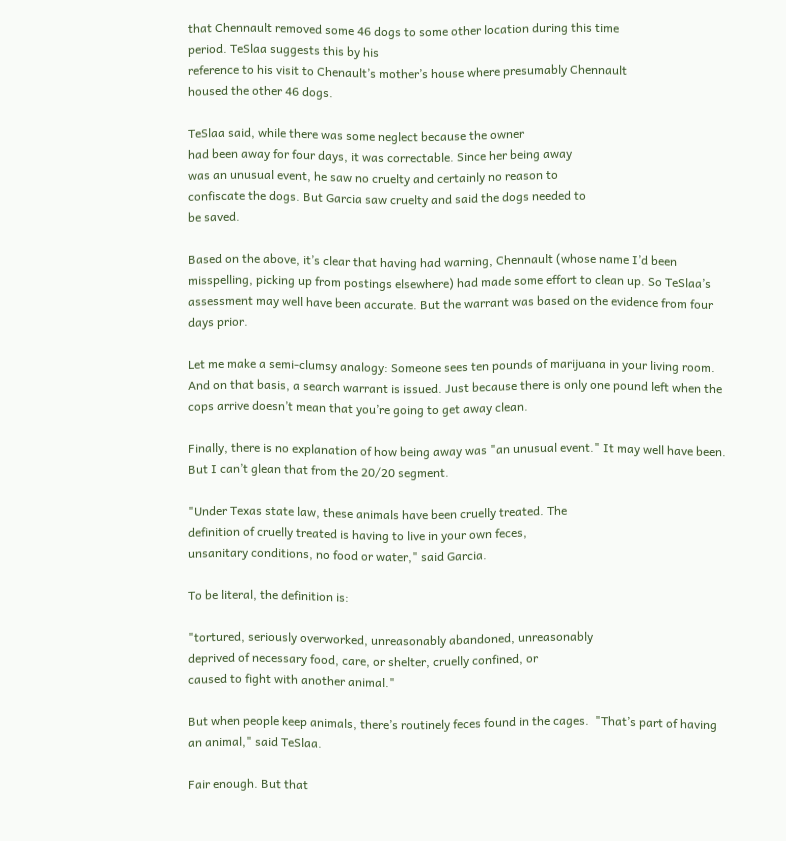that Chennault removed some 46 dogs to some other location during this time
period. TeSlaa suggests this by his
reference to his visit to Chenault’s mother’s house where presumably Chennault
housed the other 46 dogs.

TeSlaa said, while there was some neglect because the owner
had been away for four days, it was correctable. Since her being away
was an unusual event, he saw no cruelty and certainly no reason to
confiscate the dogs. But Garcia saw cruelty and said the dogs needed to
be saved.

Based on the above, it’s clear that having had warning, Chennault (whose name I’d been misspelling, picking up from postings elsewhere) had made some effort to clean up. So TeSlaa’s assessment may well have been accurate. But the warrant was based on the evidence from four days prior.

Let me make a semi-clumsy analogy: Someone sees ten pounds of marijuana in your living room. And on that basis, a search warrant is issued. Just because there is only one pound left when the cops arrive doesn’t mean that you’re going to get away clean.

Finally, there is no explanation of how being away was "an unusual event." It may well have been. But I can’t glean that from the 20/20 segment.

"Under Texas state law, these animals have been cruelly treated. The
definition of cruelly treated is having to live in your own feces,
unsanitary conditions, no food or water," said Garcia.

To be literal, the definition is:

"tortured, seriously overworked, unreasonably abandoned, unreasonably
deprived of necessary food, care, or shelter, cruelly confined, or
caused to fight with another animal."

But when people keep animals, there’s routinely feces found in the cages.  "That’s part of having an animal," said TeSlaa.

Fair enough. But that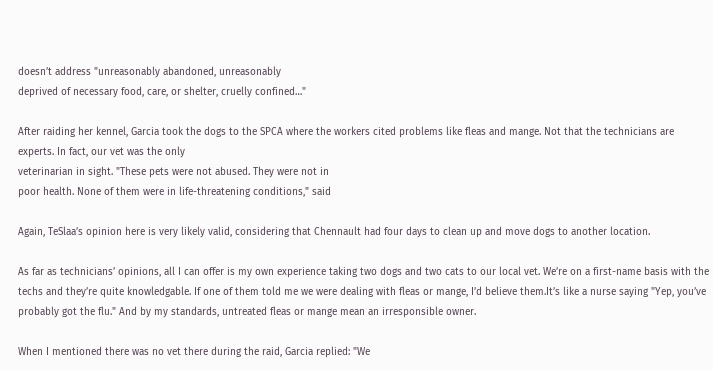doesn’t address "unreasonably abandoned, unreasonably
deprived of necessary food, care, or shelter, cruelly confined…"

After raiding her kennel, Garcia took the dogs to the SPCA where the workers cited problems like fleas and mange. Not that the technicians are experts. In fact, our vet was the only
veterinarian in sight. "These pets were not abused. They were not in
poor health. None of them were in life-threatening conditions," said

Again, TeSlaa’s opinion here is very likely valid, considering that Chennault had four days to clean up and move dogs to another location.

As far as technicians’ opinions, all I can offer is my own experience taking two dogs and two cats to our local vet. We’re on a first-name basis with the techs and they’re quite knowledgable. If one of them told me we were dealing with fleas or mange, I’d believe them.It’s like a nurse saying "Yep, you’ve probably got the flu." And by my standards, untreated fleas or mange mean an irresponsible owner.

When I mentioned there was no vet there during the raid, Garcia replied: "We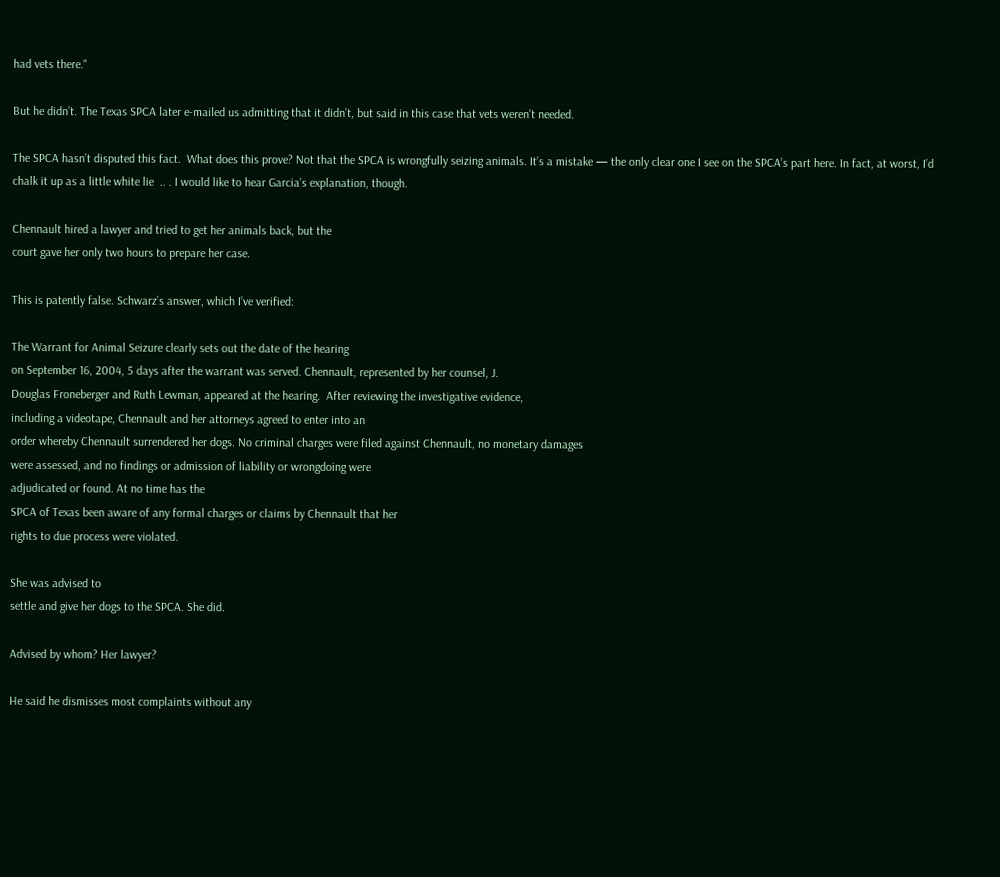had vets there."

But he didn’t. The Texas SPCA later e-mailed us admitting that it didn’t, but said in this case that vets weren’t needed.

The SPCA hasn’t disputed this fact.  What does this prove? Not that the SPCA is wrongfully seizing animals. It’s a mistake — the only clear one I see on the SPCA’s part here. In fact, at worst, I’d chalk it up as a little white lie  .. . I would like to hear Garcia’s explanation, though.

Chennault hired a lawyer and tried to get her animals back, but the
court gave her only two hours to prepare her case.

This is patently false. Schwarz’s answer, which I’ve verified:

The Warrant for Animal Seizure clearly sets out the date of the hearing
on September 16, 2004, 5 days after the warrant was served. Chennault, represented by her counsel, J.
Douglas Froneberger and Ruth Lewman, appeared at the hearing.  After reviewing the investigative evidence,
including a videotape, Chennault and her attorneys agreed to enter into an
order whereby Chennault surrendered her dogs. No criminal charges were filed against Chennault, no monetary damages
were assessed, and no findings or admission of liability or wrongdoing were
adjudicated or found. At no time has the
SPCA of Texas been aware of any formal charges or claims by Chennault that her
rights to due process were violated.

She was advised to
settle and give her dogs to the SPCA. She did.

Advised by whom? Her lawyer?

He said he dismisses most complaints without any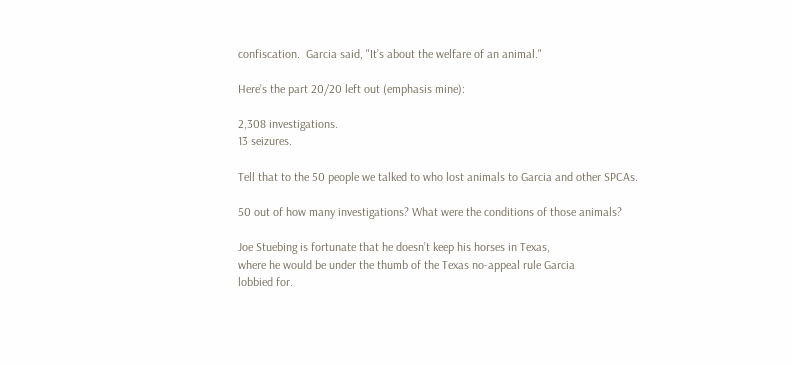confiscation.  Garcia said, "It’s about the welfare of an animal."

Here’s the part 20/20 left out (emphasis mine):

2,308 investigations.
13 seizures.

Tell that to the 50 people we talked to who lost animals to Garcia and other SPCAs.

50 out of how many investigations? What were the conditions of those animals?

Joe Stuebing is fortunate that he doesn’t keep his horses in Texas,
where he would be under the thumb of the Texas no-appeal rule Garcia
lobbied for.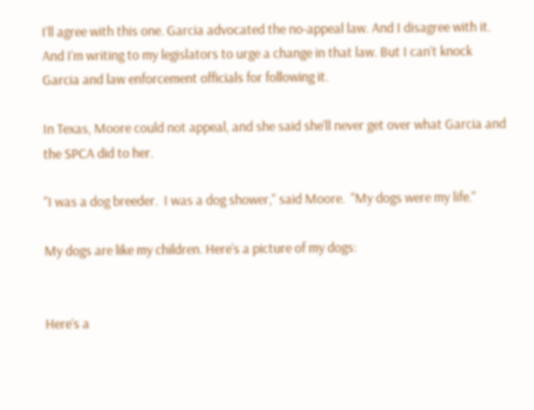I’ll agree with this one. Garcia advocated the no-appeal law. And I disagree with it. And I’m writing to my legislators to urge a change in that law. But I can’t knock Garcia and law enforcement officials for following it.

In Texas, Moore could not appeal, and she said she’ll never get over what Garcia and the SPCA did to her.

"I was a dog breeder.  I was a dog shower," said Moore.  "My dogs were my life."

My dogs are like my children. Here’s a picture of my dogs:


Here’s a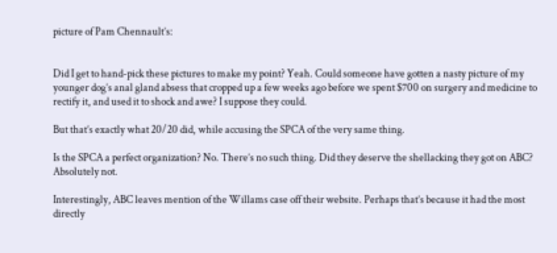picture of Pam Chennault’s:


Did I get to hand-pick these pictures to make my point? Yeah. Could someone have gotten a nasty picture of my younger dog’s anal gland absess that cropped up a few weeks ago before we spent $700 on surgery and medicine to rectify it, and used it to shock and awe? I suppose they could.

But that’s exactly what 20/20 did, while accusing the SPCA of the very same thing.

Is the SPCA a perfect organization? No. There’s no such thing. Did they deserve the shellacking they got on ABC? Absolutely not.

Interestingly, ABC leaves mention of the Willams case off their website. Perhaps that’s because it had the most directly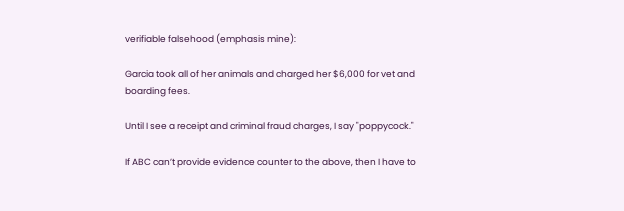verifiable falsehood (emphasis mine):

Garcia took all of her animals and charged her $6,000 for vet and boarding fees.

Until I see a receipt and criminal fraud charges, I say "poppycock."

If ABC can’t provide evidence counter to the above, then I have to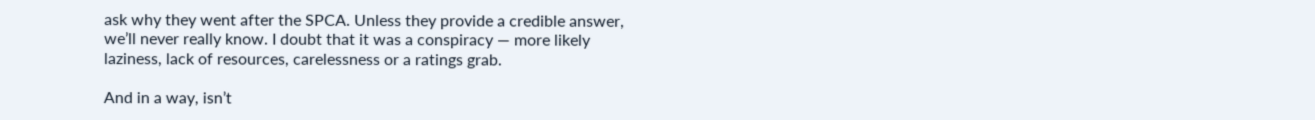ask why they went after the SPCA. Unless they provide a credible answer, we’ll never really know. I doubt that it was a conspiracy — more likely laziness, lack of resources, carelessness or a ratings grab.

And in a way, isn’t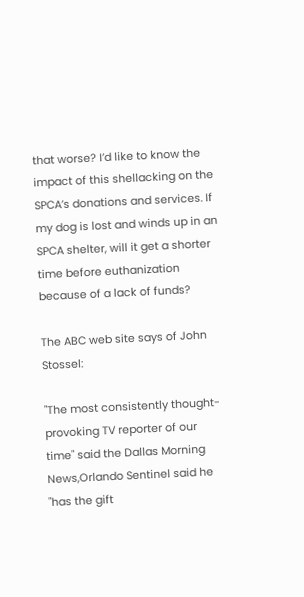that worse? I’d like to know the impact of this shellacking on the SPCA’s donations and services. If my dog is lost and winds up in an SPCA shelter, will it get a shorter time before euthanization because of a lack of funds?

The ABC web site says of John Stossel:

"The most consistently thought-provoking TV reporter of our time" said the Dallas Morning News,Orlando Sentinel said he "has the gift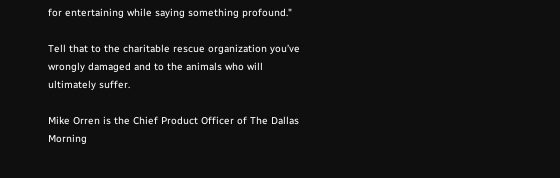for entertaining while saying something profound."

Tell that to the charitable rescue organization you’ve wrongly damaged and to the animals who will ultimately suffer.

Mike Orren is the Chief Product Officer of The Dallas Morning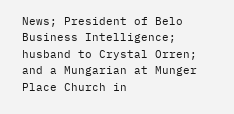News; President of Belo Business Intelligence; husband to Crystal Orren; and a Mungarian at Munger Place Church in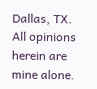Dallas, TX. All opinions herein are mine alone.